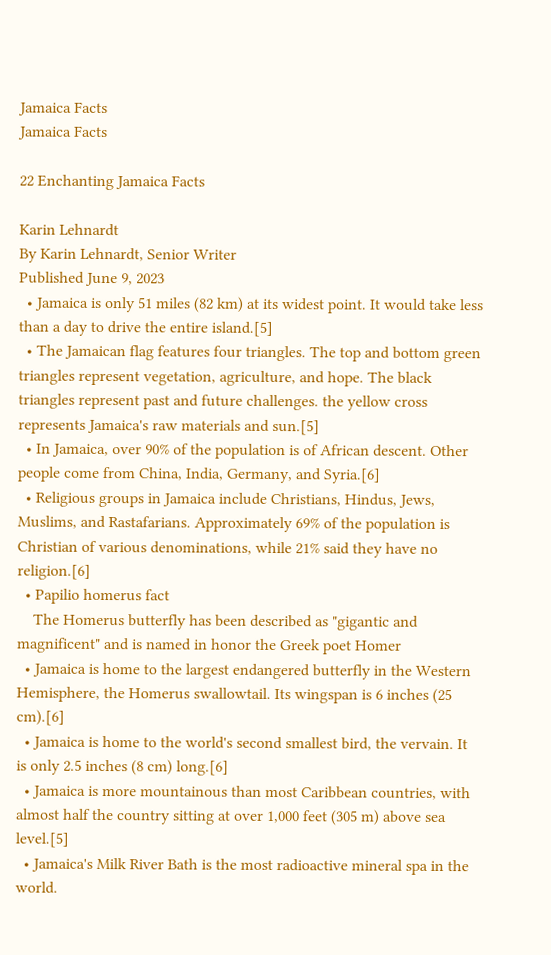Jamaica Facts
Jamaica Facts

22 Enchanting Jamaica Facts

Karin Lehnardt
By Karin Lehnardt, Senior Writer
Published June 9, 2023
  • Jamaica is only 51 miles (82 km) at its widest point. It would take less than a day to drive the entire island.[5]
  • The Jamaican flag features four triangles. The top and bottom green triangles represent vegetation, agriculture, and hope. The black triangles represent past and future challenges. the yellow cross represents Jamaica's raw materials and sun.[5]
  • In Jamaica, over 90% of the population is of African descent. Other people come from China, India, Germany, and Syria.[6]
  • Religious groups in Jamaica include Christians, Hindus, Jews, Muslims, and Rastafarians. Approximately 69% of the population is Christian of various denominations, while 21% said they have no religion.[6]
  • Papilio homerus fact
    The Homerus butterfly has been described as "gigantic and magnificent" and is named in honor the Greek poet Homer
  • Jamaica is home to the largest endangered butterfly in the Western Hemisphere, the Homerus swallowtail. Its wingspan is 6 inches (25 cm).[6]
  • Jamaica is home to the world's second smallest bird, the vervain. It is only 2.5 inches (8 cm) long.[6]
  • Jamaica is more mountainous than most Caribbean countries, with almost half the country sitting at over 1,000 feet (305 m) above sea level.[5]
  • Jamaica's Milk River Bath is the most radioactive mineral spa in the world.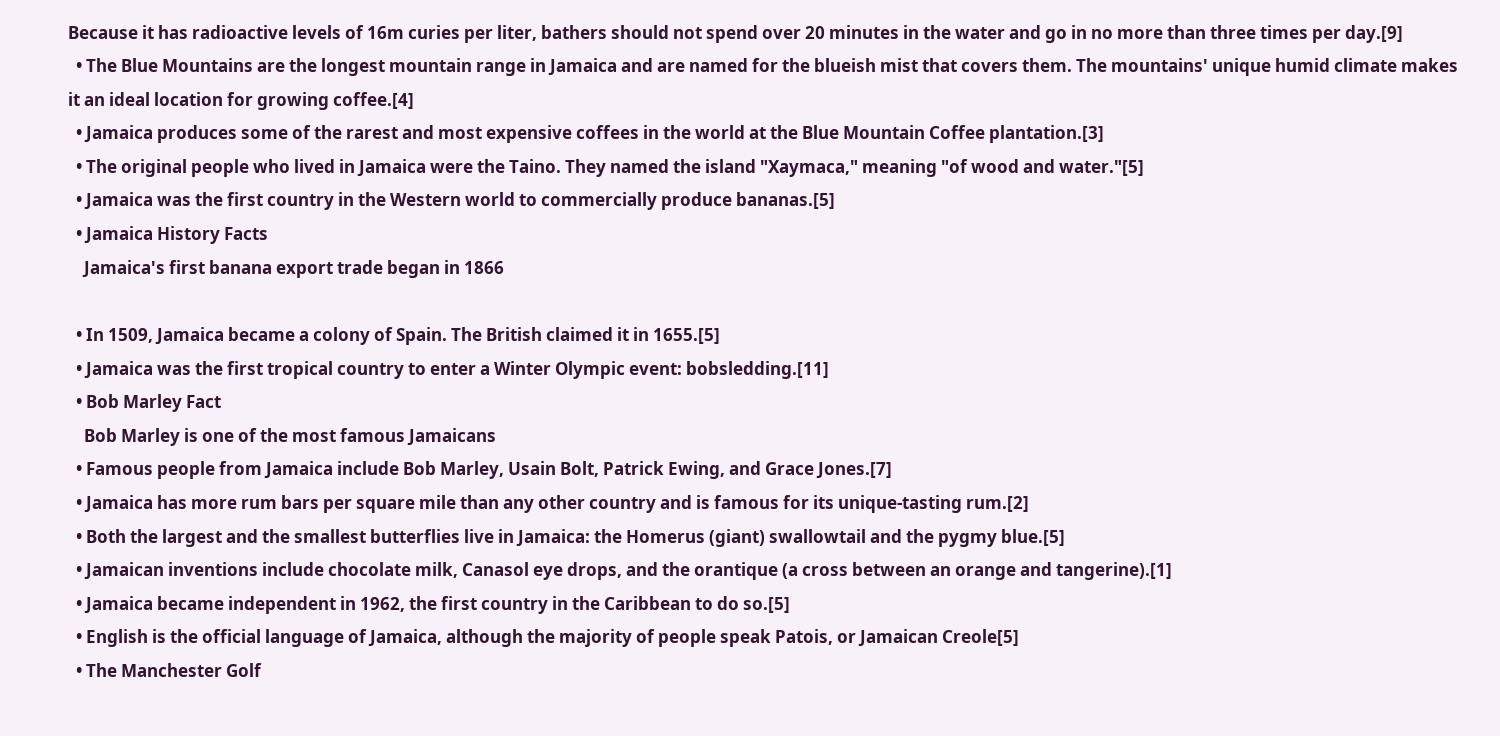Because it has radioactive levels of 16m curies per liter, bathers should not spend over 20 minutes in the water and go in no more than three times per day.[9]
  • The Blue Mountains are the longest mountain range in Jamaica and are named for the blueish mist that covers them. The mountains' unique humid climate makes it an ideal location for growing coffee.[4]
  • Jamaica produces some of the rarest and most expensive coffees in the world at the Blue Mountain Coffee plantation.[3]
  • The original people who lived in Jamaica were the Taino. They named the island "Xaymaca," meaning "of wood and water."[5]
  • Jamaica was the first country in the Western world to commercially produce bananas.[5]
  • Jamaica History Facts
    Jamaica's first banana export trade began in 1866

  • In 1509, Jamaica became a colony of Spain. The British claimed it in 1655.[5]
  • Jamaica was the first tropical country to enter a Winter Olympic event: bobsledding.[11]
  • Bob Marley Fact
    Bob Marley is one of the most famous Jamaicans
  • Famous people from Jamaica include Bob Marley, Usain Bolt, Patrick Ewing, and Grace Jones.[7]
  • Jamaica has more rum bars per square mile than any other country and is famous for its unique-tasting rum.[2]
  • Both the largest and the smallest butterflies live in Jamaica: the Homerus (giant) swallowtail and the pygmy blue.[5]
  • Jamaican inventions include chocolate milk, Canasol eye drops, and the orantique (a cross between an orange and tangerine).[1]
  • Jamaica became independent in 1962, the first country in the Caribbean to do so.[5]
  • English is the official language of Jamaica, although the majority of people speak Patois, or Jamaican Creole[5]
  • The Manchester Golf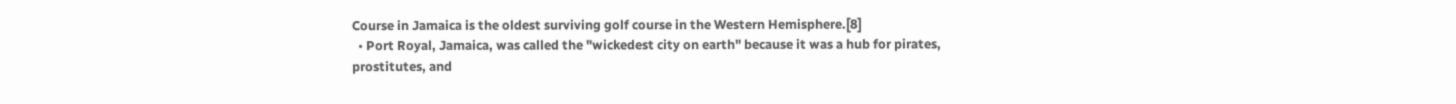Course in Jamaica is the oldest surviving golf course in the Western Hemisphere.[8]
  • Port Royal, Jamaica, was called the "wickedest city on earth" because it was a hub for pirates, prostitutes, and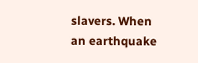slavers. When an earthquake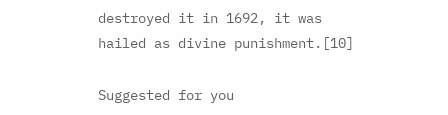destroyed it in 1692, it was hailed as divine punishment.[10]

Suggested for you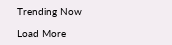Trending Now

Load More